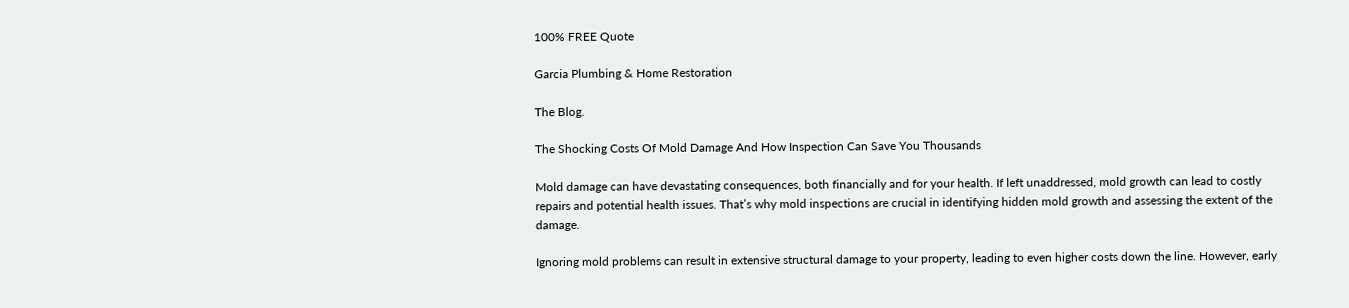100% FREE Quote

Garcia Plumbing & Home Restoration

The Blog.

The Shocking Costs Of Mold Damage And How Inspection Can Save You Thousands

Mold damage can have devastating consequences, both financially and for your health. If left unaddressed, mold growth can lead to costly repairs and potential health issues. That’s why mold inspections are crucial in identifying hidden mold growth and assessing the extent of the damage.

Ignoring mold problems can result in extensive structural damage to your property, leading to even higher costs down the line. However, early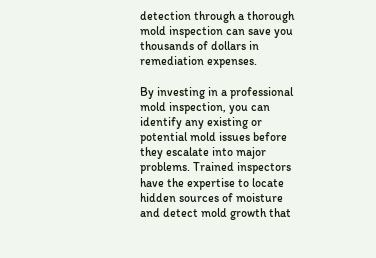detection through a thorough mold inspection can save you thousands of dollars in remediation expenses.

By investing in a professional mold inspection, you can identify any existing or potential mold issues before they escalate into major problems. Trained inspectors have the expertise to locate hidden sources of moisture and detect mold growth that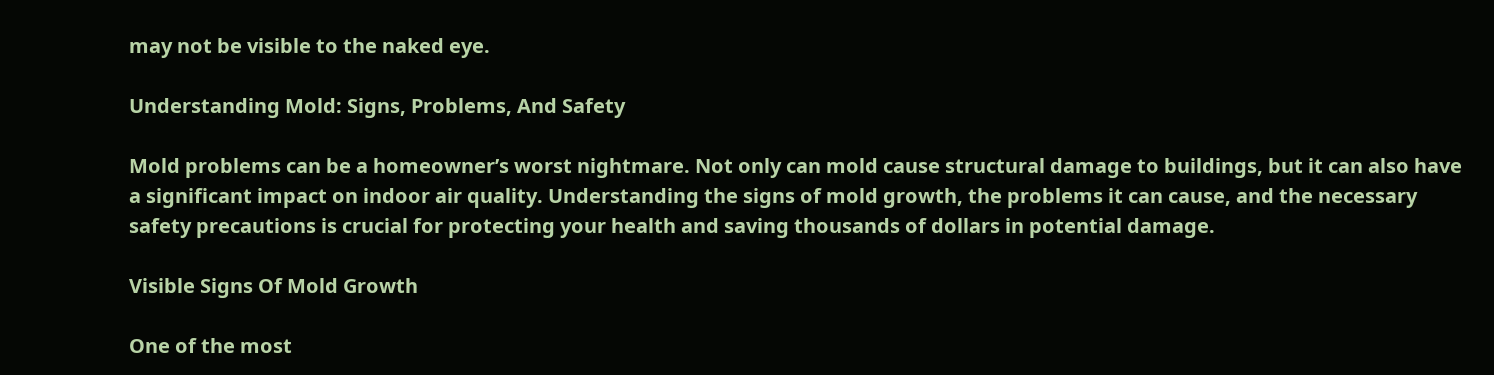may not be visible to the naked eye.

Understanding Mold: Signs, Problems, And Safety

Mold problems can be a homeowner’s worst nightmare. Not only can mold cause structural damage to buildings, but it can also have a significant impact on indoor air quality. Understanding the signs of mold growth, the problems it can cause, and the necessary safety precautions is crucial for protecting your health and saving thousands of dollars in potential damage.

Visible Signs Of Mold Growth

One of the most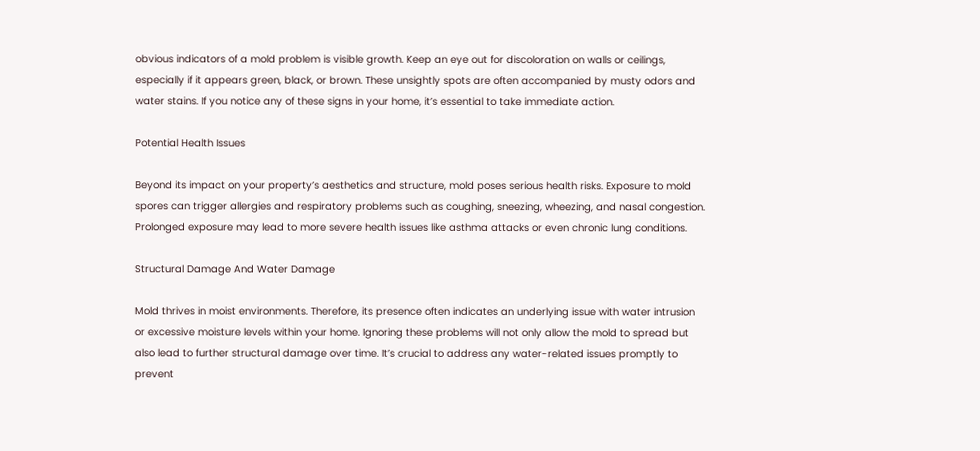obvious indicators of a mold problem is visible growth. Keep an eye out for discoloration on walls or ceilings, especially if it appears green, black, or brown. These unsightly spots are often accompanied by musty odors and water stains. If you notice any of these signs in your home, it’s essential to take immediate action.

Potential Health Issues

Beyond its impact on your property’s aesthetics and structure, mold poses serious health risks. Exposure to mold spores can trigger allergies and respiratory problems such as coughing, sneezing, wheezing, and nasal congestion. Prolonged exposure may lead to more severe health issues like asthma attacks or even chronic lung conditions.

Structural Damage And Water Damage

Mold thrives in moist environments. Therefore, its presence often indicates an underlying issue with water intrusion or excessive moisture levels within your home. Ignoring these problems will not only allow the mold to spread but also lead to further structural damage over time. It’s crucial to address any water-related issues promptly to prevent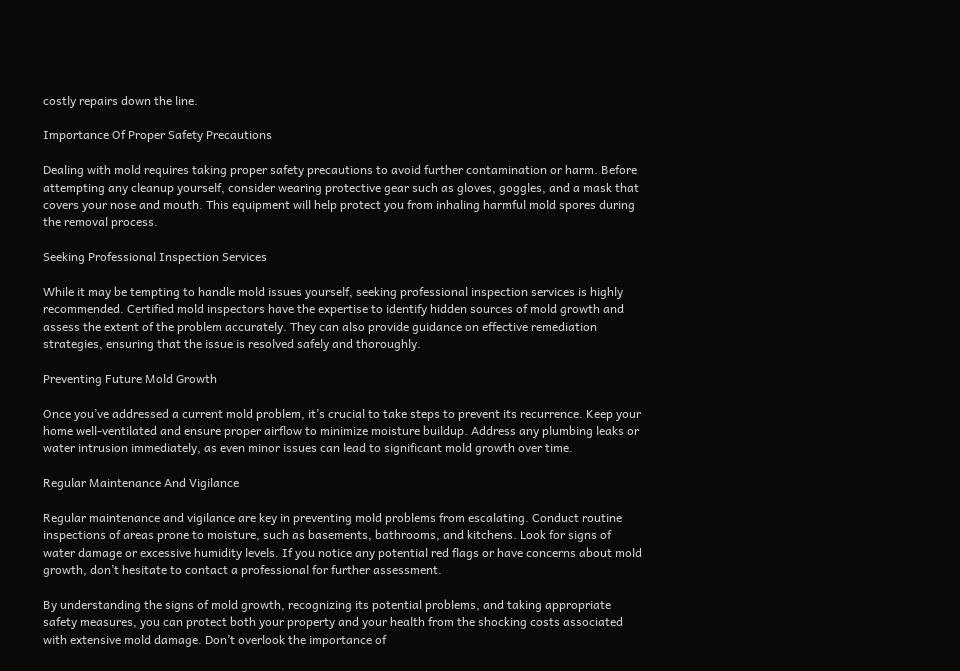costly repairs down the line.

Importance Of Proper Safety Precautions

Dealing with mold requires taking proper safety precautions to avoid further contamination or harm. Before attempting any cleanup yourself, consider wearing protective gear such as gloves, goggles, and a mask that covers your nose and mouth. This equipment will help protect you from inhaling harmful mold spores during the removal process.

Seeking Professional Inspection Services

While it may be tempting to handle mold issues yourself, seeking professional inspection services is highly recommended. Certified mold inspectors have the expertise to identify hidden sources of mold growth and assess the extent of the problem accurately. They can also provide guidance on effective remediation strategies, ensuring that the issue is resolved safely and thoroughly.

Preventing Future Mold Growth

Once you’ve addressed a current mold problem, it’s crucial to take steps to prevent its recurrence. Keep your home well-ventilated and ensure proper airflow to minimize moisture buildup. Address any plumbing leaks or water intrusion immediately, as even minor issues can lead to significant mold growth over time.

Regular Maintenance And Vigilance

Regular maintenance and vigilance are key in preventing mold problems from escalating. Conduct routine inspections of areas prone to moisture, such as basements, bathrooms, and kitchens. Look for signs of water damage or excessive humidity levels. If you notice any potential red flags or have concerns about mold growth, don’t hesitate to contact a professional for further assessment.

By understanding the signs of mold growth, recognizing its potential problems, and taking appropriate safety measures, you can protect both your property and your health from the shocking costs associated with extensive mold damage. Don’t overlook the importance of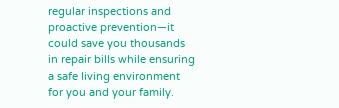regular inspections and proactive prevention—it could save you thousands in repair bills while ensuring a safe living environment for you and your family.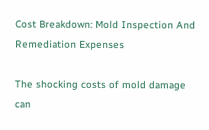Cost Breakdown: Mold Inspection And Remediation Expenses

The shocking costs of mold damage can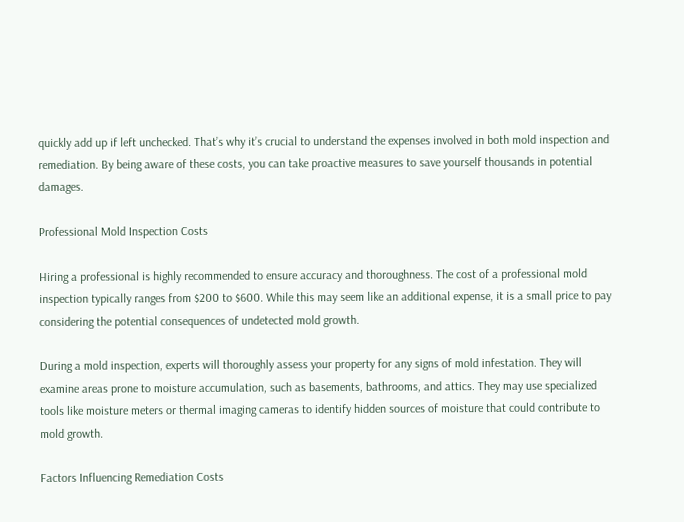quickly add up if left unchecked. That’s why it’s crucial to understand the expenses involved in both mold inspection and remediation. By being aware of these costs, you can take proactive measures to save yourself thousands in potential damages.

Professional Mold Inspection Costs

Hiring a professional is highly recommended to ensure accuracy and thoroughness. The cost of a professional mold inspection typically ranges from $200 to $600. While this may seem like an additional expense, it is a small price to pay considering the potential consequences of undetected mold growth.

During a mold inspection, experts will thoroughly assess your property for any signs of mold infestation. They will examine areas prone to moisture accumulation, such as basements, bathrooms, and attics. They may use specialized tools like moisture meters or thermal imaging cameras to identify hidden sources of moisture that could contribute to mold growth.

Factors Influencing Remediation Costs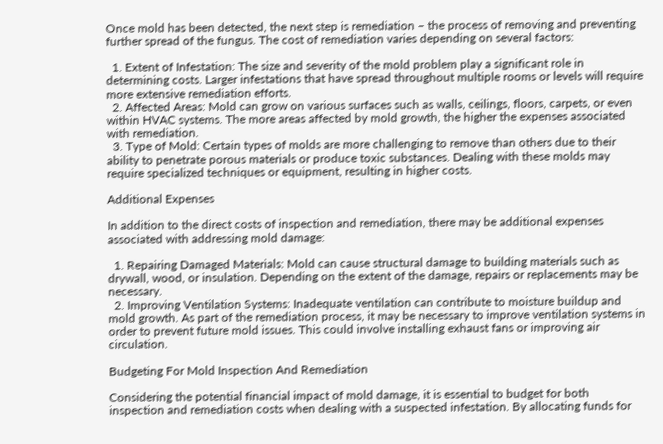Once mold has been detected, the next step is remediation – the process of removing and preventing further spread of the fungus. The cost of remediation varies depending on several factors:

  1. Extent of Infestation: The size and severity of the mold problem play a significant role in determining costs. Larger infestations that have spread throughout multiple rooms or levels will require more extensive remediation efforts.
  2. Affected Areas: Mold can grow on various surfaces such as walls, ceilings, floors, carpets, or even within HVAC systems. The more areas affected by mold growth, the higher the expenses associated with remediation.
  3. Type of Mold: Certain types of molds are more challenging to remove than others due to their ability to penetrate porous materials or produce toxic substances. Dealing with these molds may require specialized techniques or equipment, resulting in higher costs.

Additional Expenses

In addition to the direct costs of inspection and remediation, there may be additional expenses associated with addressing mold damage:

  1. Repairing Damaged Materials: Mold can cause structural damage to building materials such as drywall, wood, or insulation. Depending on the extent of the damage, repairs or replacements may be necessary.
  2. Improving Ventilation Systems: Inadequate ventilation can contribute to moisture buildup and mold growth. As part of the remediation process, it may be necessary to improve ventilation systems in order to prevent future mold issues. This could involve installing exhaust fans or improving air circulation.

Budgeting For Mold Inspection And Remediation

Considering the potential financial impact of mold damage, it is essential to budget for both inspection and remediation costs when dealing with a suspected infestation. By allocating funds for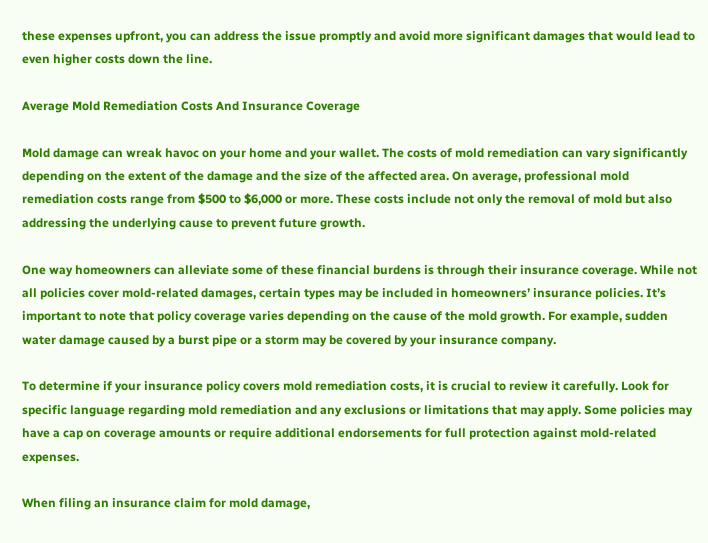these expenses upfront, you can address the issue promptly and avoid more significant damages that would lead to even higher costs down the line.

Average Mold Remediation Costs And Insurance Coverage

Mold damage can wreak havoc on your home and your wallet. The costs of mold remediation can vary significantly depending on the extent of the damage and the size of the affected area. On average, professional mold remediation costs range from $500 to $6,000 or more. These costs include not only the removal of mold but also addressing the underlying cause to prevent future growth.

One way homeowners can alleviate some of these financial burdens is through their insurance coverage. While not all policies cover mold-related damages, certain types may be included in homeowners’ insurance policies. It’s important to note that policy coverage varies depending on the cause of the mold growth. For example, sudden water damage caused by a burst pipe or a storm may be covered by your insurance company.

To determine if your insurance policy covers mold remediation costs, it is crucial to review it carefully. Look for specific language regarding mold remediation and any exclusions or limitations that may apply. Some policies may have a cap on coverage amounts or require additional endorsements for full protection against mold-related expenses.

When filing an insurance claim for mold damage,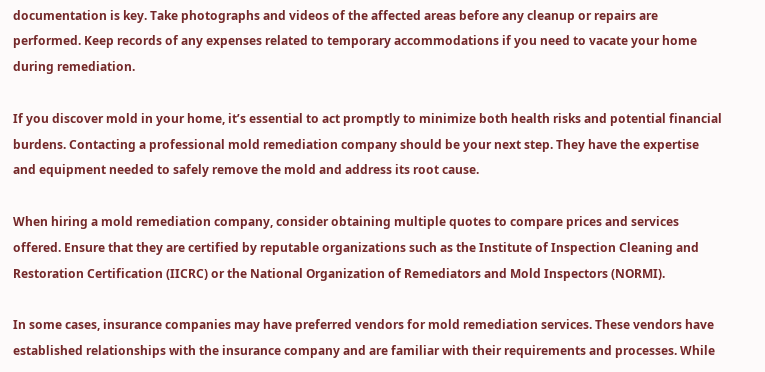documentation is key. Take photographs and videos of the affected areas before any cleanup or repairs are performed. Keep records of any expenses related to temporary accommodations if you need to vacate your home during remediation.

If you discover mold in your home, it’s essential to act promptly to minimize both health risks and potential financial burdens. Contacting a professional mold remediation company should be your next step. They have the expertise and equipment needed to safely remove the mold and address its root cause.

When hiring a mold remediation company, consider obtaining multiple quotes to compare prices and services offered. Ensure that they are certified by reputable organizations such as the Institute of Inspection Cleaning and Restoration Certification (IICRC) or the National Organization of Remediators and Mold Inspectors (NORMI).

In some cases, insurance companies may have preferred vendors for mold remediation services. These vendors have established relationships with the insurance company and are familiar with their requirements and processes. While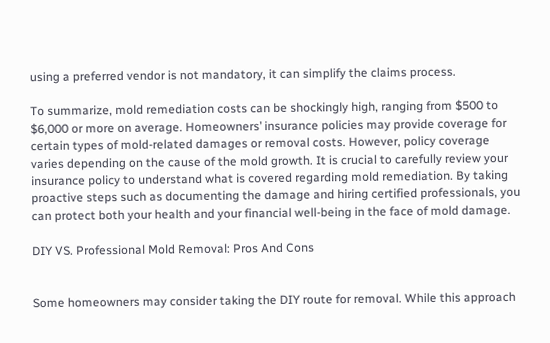using a preferred vendor is not mandatory, it can simplify the claims process.

To summarize, mold remediation costs can be shockingly high, ranging from $500 to $6,000 or more on average. Homeowners’ insurance policies may provide coverage for certain types of mold-related damages or removal costs. However, policy coverage varies depending on the cause of the mold growth. It is crucial to carefully review your insurance policy to understand what is covered regarding mold remediation. By taking proactive steps such as documenting the damage and hiring certified professionals, you can protect both your health and your financial well-being in the face of mold damage.

DIY VS. Professional Mold Removal: Pros And Cons


Some homeowners may consider taking the DIY route for removal. While this approach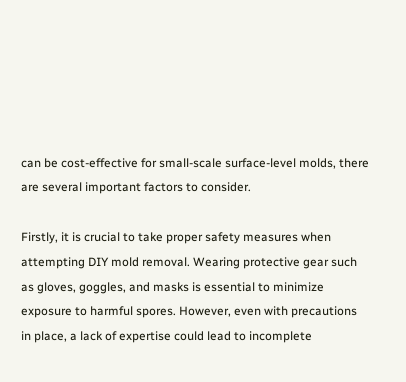can be cost-effective for small-scale surface-level molds, there are several important factors to consider.

Firstly, it is crucial to take proper safety measures when attempting DIY mold removal. Wearing protective gear such as gloves, goggles, and masks is essential to minimize exposure to harmful spores. However, even with precautions in place, a lack of expertise could lead to incomplete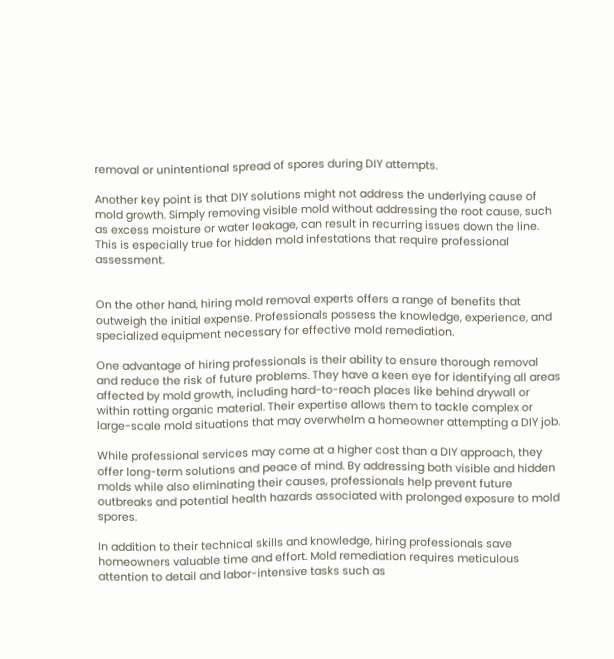removal or unintentional spread of spores during DIY attempts.

Another key point is that DIY solutions might not address the underlying cause of mold growth. Simply removing visible mold without addressing the root cause, such as excess moisture or water leakage, can result in recurring issues down the line. This is especially true for hidden mold infestations that require professional assessment.


On the other hand, hiring mold removal experts offers a range of benefits that outweigh the initial expense. Professionals possess the knowledge, experience, and specialized equipment necessary for effective mold remediation.

One advantage of hiring professionals is their ability to ensure thorough removal and reduce the risk of future problems. They have a keen eye for identifying all areas affected by mold growth, including hard-to-reach places like behind drywall or within rotting organic material. Their expertise allows them to tackle complex or large-scale mold situations that may overwhelm a homeowner attempting a DIY job.

While professional services may come at a higher cost than a DIY approach, they offer long-term solutions and peace of mind. By addressing both visible and hidden molds while also eliminating their causes, professionals help prevent future outbreaks and potential health hazards associated with prolonged exposure to mold spores.

In addition to their technical skills and knowledge, hiring professionals save homeowners valuable time and effort. Mold remediation requires meticulous attention to detail and labor-intensive tasks such as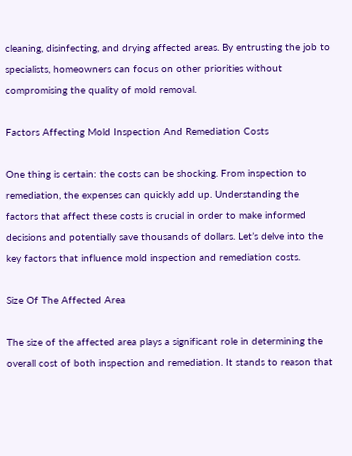cleaning, disinfecting, and drying affected areas. By entrusting the job to specialists, homeowners can focus on other priorities without compromising the quality of mold removal.

Factors Affecting Mold Inspection And Remediation Costs

One thing is certain: the costs can be shocking. From inspection to remediation, the expenses can quickly add up. Understanding the factors that affect these costs is crucial in order to make informed decisions and potentially save thousands of dollars. Let’s delve into the key factors that influence mold inspection and remediation costs.

Size Of The Affected Area

The size of the affected area plays a significant role in determining the overall cost of both inspection and remediation. It stands to reason that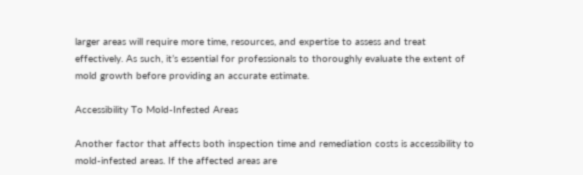larger areas will require more time, resources, and expertise to assess and treat effectively. As such, it’s essential for professionals to thoroughly evaluate the extent of mold growth before providing an accurate estimate.

Accessibility To Mold-Infested Areas

Another factor that affects both inspection time and remediation costs is accessibility to mold-infested areas. If the affected areas are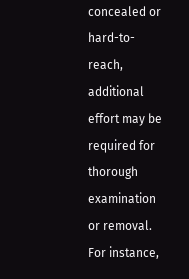concealed or hard-to-reach, additional effort may be required for thorough examination or removal. For instance,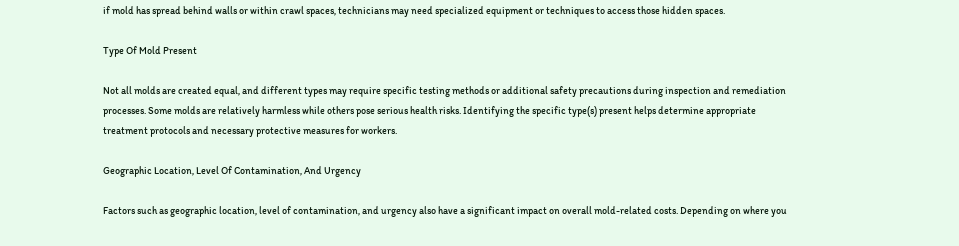if mold has spread behind walls or within crawl spaces, technicians may need specialized equipment or techniques to access those hidden spaces.

Type Of Mold Present

Not all molds are created equal, and different types may require specific testing methods or additional safety precautions during inspection and remediation processes. Some molds are relatively harmless while others pose serious health risks. Identifying the specific type(s) present helps determine appropriate treatment protocols and necessary protective measures for workers.

Geographic Location, Level Of Contamination, And Urgency

Factors such as geographic location, level of contamination, and urgency also have a significant impact on overall mold-related costs. Depending on where you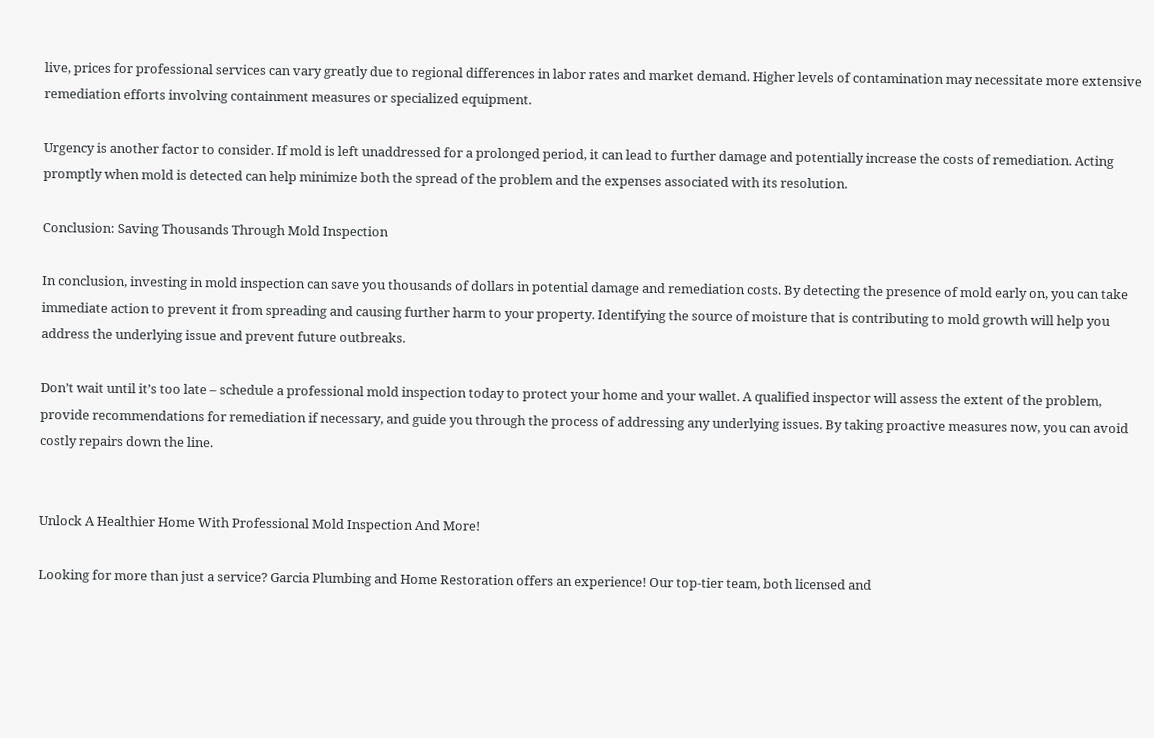live, prices for professional services can vary greatly due to regional differences in labor rates and market demand. Higher levels of contamination may necessitate more extensive remediation efforts involving containment measures or specialized equipment.

Urgency is another factor to consider. If mold is left unaddressed for a prolonged period, it can lead to further damage and potentially increase the costs of remediation. Acting promptly when mold is detected can help minimize both the spread of the problem and the expenses associated with its resolution.

Conclusion: Saving Thousands Through Mold Inspection

In conclusion, investing in mold inspection can save you thousands of dollars in potential damage and remediation costs. By detecting the presence of mold early on, you can take immediate action to prevent it from spreading and causing further harm to your property. Identifying the source of moisture that is contributing to mold growth will help you address the underlying issue and prevent future outbreaks.

Don’t wait until it’s too late – schedule a professional mold inspection today to protect your home and your wallet. A qualified inspector will assess the extent of the problem, provide recommendations for remediation if necessary, and guide you through the process of addressing any underlying issues. By taking proactive measures now, you can avoid costly repairs down the line.


Unlock A Healthier Home With Professional Mold Inspection And More!

Looking for more than just a service? Garcia Plumbing and Home Restoration offers an experience! Our top-tier team, both licensed and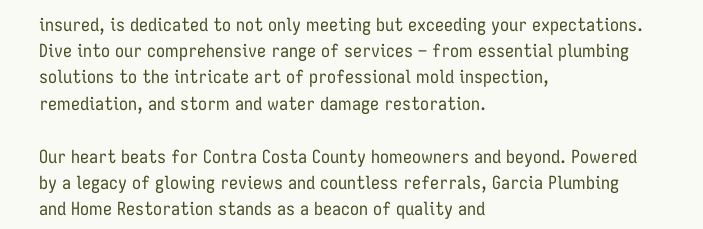insured, is dedicated to not only meeting but exceeding your expectations. Dive into our comprehensive range of services – from essential plumbing solutions to the intricate art of professional mold inspection, remediation, and storm and water damage restoration.

Our heart beats for Contra Costa County homeowners and beyond. Powered by a legacy of glowing reviews and countless referrals, Garcia Plumbing and Home Restoration stands as a beacon of quality and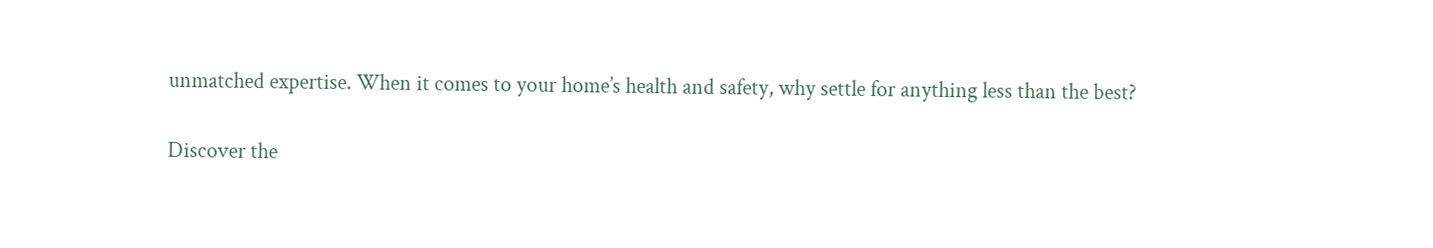unmatched expertise. When it comes to your home’s health and safety, why settle for anything less than the best?

Discover the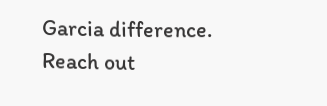Garcia difference. Reach out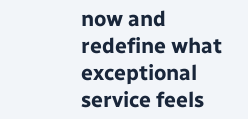now and redefine what exceptional service feels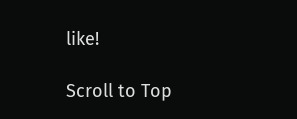like!

Scroll to Top